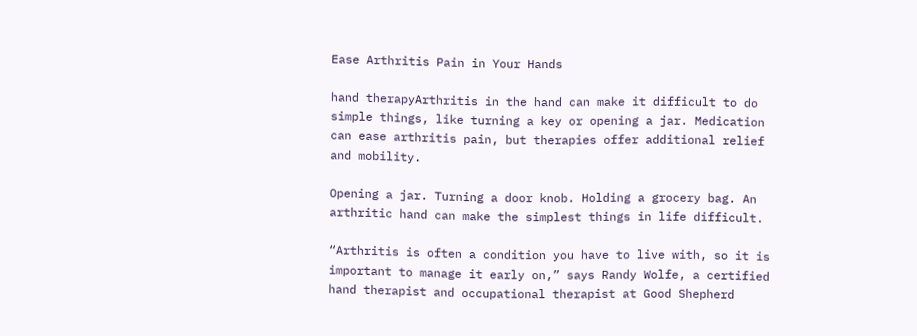Ease Arthritis Pain in Your Hands

hand therapyArthritis in the hand can make it difficult to do simple things, like turning a key or opening a jar. Medication can ease arthritis pain, but therapies offer additional relief and mobility.

Opening a jar. Turning a door knob. Holding a grocery bag. An arthritic hand can make the simplest things in life difficult.

“Arthritis is often a condition you have to live with, so it is important to manage it early on,” says Randy Wolfe, a certified hand therapist and occupational therapist at Good Shepherd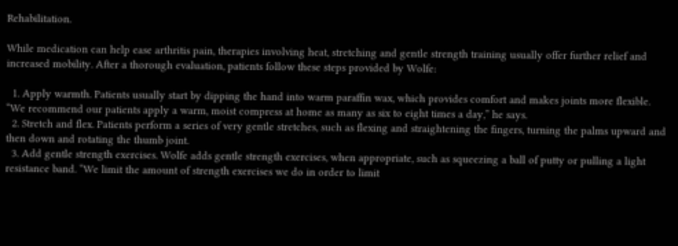Rehabilitation.

While medication can help ease arthritis pain, therapies involving heat, stretching and gentle strength training usually offer further relief and increased mobility. After a thorough evaluation, patients follow these steps provided by Wolfe:

  1. Apply warmth. Patients usually start by dipping the hand into warm paraffin wax, which provides comfort and makes joints more flexible. “We recommend our patients apply a warm, moist compress at home as many as six to eight times a day,” he says.
  2. Stretch and flex. Patients perform a series of very gentle stretches, such as flexing and straightening the fingers, turning the palms upward and then down and rotating the thumb joint.
  3. Add gentle strength exercises. Wolfe adds gentle strength exercises, when appropriate, such as squeezing a ball of putty or pulling a light resistance band. “We limit the amount of strength exercises we do in order to limit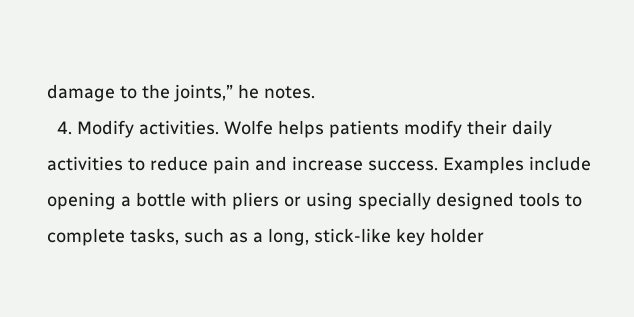damage to the joints,” he notes.
  4. Modify activities. Wolfe helps patients modify their daily activities to reduce pain and increase success. Examples include opening a bottle with pliers or using specially designed tools to complete tasks, such as a long, stick-like key holder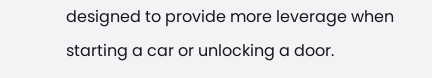designed to provide more leverage when starting a car or unlocking a door.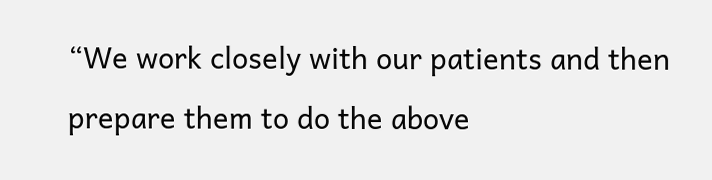“We work closely with our patients and then prepare them to do the above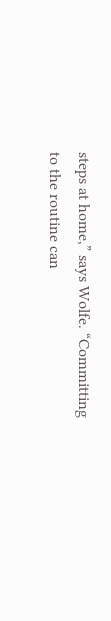steps at home,” says Wolfe. “Committing to the routine can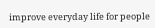improve everyday life for people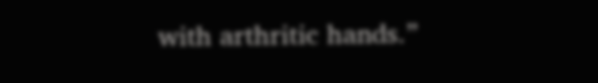with arthritic hands.”